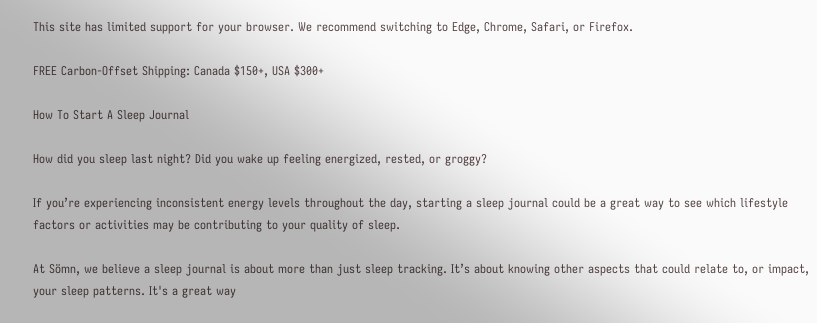This site has limited support for your browser. We recommend switching to Edge, Chrome, Safari, or Firefox.

FREE Carbon-Offset Shipping: Canada $150+, USA $300+

How To Start A Sleep Journal

How did you sleep last night? Did you wake up feeling energized, rested, or groggy?

If you’re experiencing inconsistent energy levels throughout the day, starting a sleep journal could be a great way to see which lifestyle factors or activities may be contributing to your quality of sleep.

At Sömn, we believe a sleep journal is about more than just sleep tracking. It’s about knowing other aspects that could relate to, or impact, your sleep patterns. It's a great way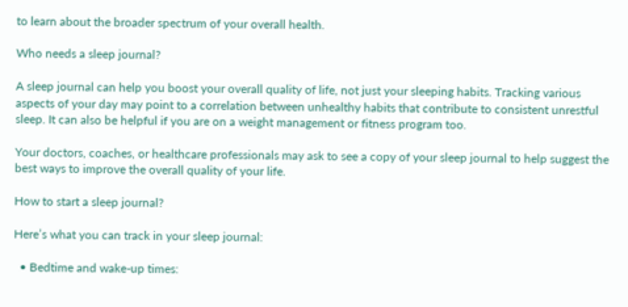to learn about the broader spectrum of your overall health.

Who needs a sleep journal?

A sleep journal can help you boost your overall quality of life, not just your sleeping habits. Tracking various aspects of your day may point to a correlation between unhealthy habits that contribute to consistent unrestful sleep. It can also be helpful if you are on a weight management or fitness program too.

Your doctors, coaches, or healthcare professionals may ask to see a copy of your sleep journal to help suggest the best ways to improve the overall quality of your life.

How to start a sleep journal?

Here’s what you can track in your sleep journal:

  • Bedtime and wake-up times: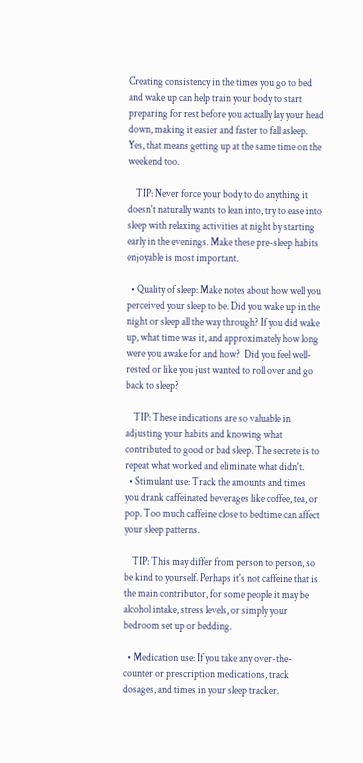Creating consistency in the times you go to bed and wake up can help train your body to start preparing for rest before you actually lay your head down, making it easier and faster to fall asleep. Yes, that means getting up at the same time on the weekend too.

    TIP: Never force your body to do anything it doesn't naturally wants to lean into, try to ease into sleep with relaxing activities at night by starting early in the evenings. Make these pre-sleep habits enjoyable is most important.

  • Quality of sleep: Make notes about how well you perceived your sleep to be. Did you wake up in the night or sleep all the way through? If you did wake up, what time was it, and approximately how long were you awake for and how?  Did you feel well-rested or like you just wanted to roll over and go back to sleep?

    TIP: These indications are so valuable in adjusting your habits and knowing what contributed to good or bad sleep. The secrete is to repeat what worked and eliminate what didn't.
  • Stimulant use: Track the amounts and times you drank caffeinated beverages like coffee, tea, or pop. Too much caffeine close to bedtime can affect your sleep patterns.

    TIP: This may differ from person to person, so be kind to yourself. Perhaps it's not caffeine that is the main contributor, for some people it may be alcohol intake, stress levels, or simply your bedroom set up or bedding.

  • Medication use: If you take any over-the-counter or prescription medications, track dosages, and times in your sleep tracker.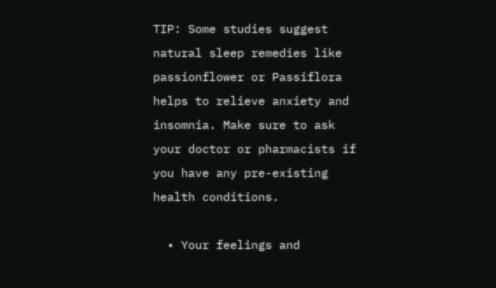TIP: Some studies suggest natural sleep remedies like passionflower or Passiflora helps to relieve anxiety and insomnia. Make sure to ask your doctor or pharmacists if you have any pre-existing health conditions.

  • Your feelings and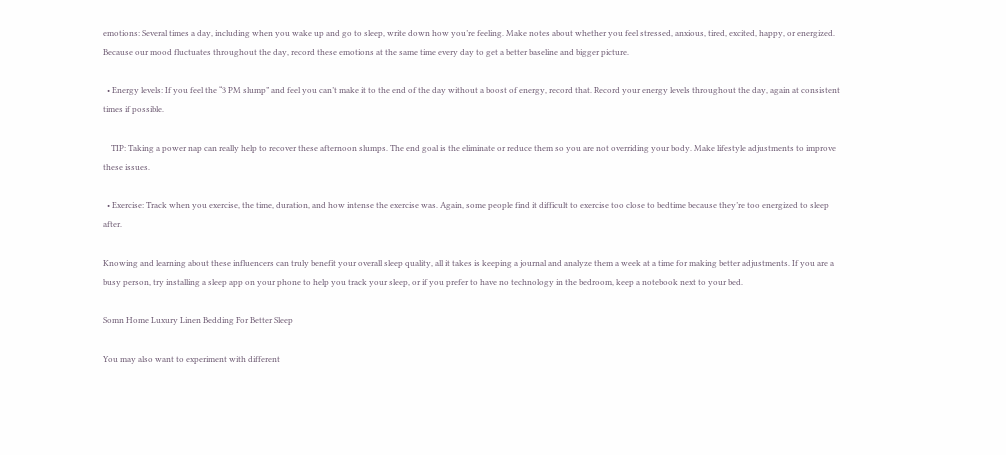emotions: Several times a day, including when you wake up and go to sleep, write down how you’re feeling. Make notes about whether you feel stressed, anxious, tired, excited, happy, or energized. Because our mood fluctuates throughout the day, record these emotions at the same time every day to get a better baseline and bigger picture.

  • Energy levels: If you feel the “3 PM slump” and feel you can’t make it to the end of the day without a boost of energy, record that. Record your energy levels throughout the day, again at consistent times if possible.

    TIP: Taking a power nap can really help to recover these afternoon slumps. The end goal is the eliminate or reduce them so you are not overriding your body. Make lifestyle adjustments to improve these issues.

  • Exercise: Track when you exercise, the time, duration, and how intense the exercise was. Again, some people find it difficult to exercise too close to bedtime because they’re too energized to sleep after.

Knowing and learning about these influencers can truly benefit your overall sleep quality, all it takes is keeping a journal and analyze them a week at a time for making better adjustments. If you are a busy person, try installing a sleep app on your phone to help you track your sleep, or if you prefer to have no technology in the bedroom, keep a notebook next to your bed.

Somn Home Luxury Linen Bedding For Better Sleep

You may also want to experiment with different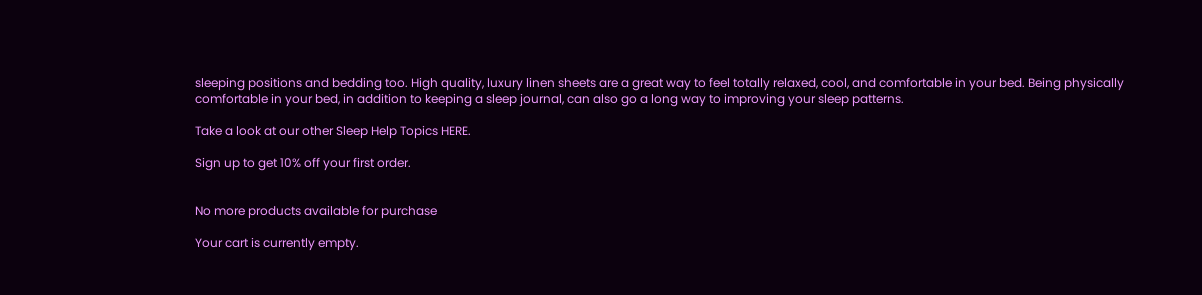sleeping positions and bedding too. High quality, luxury linen sheets are a great way to feel totally relaxed, cool, and comfortable in your bed. Being physically comfortable in your bed, in addition to keeping a sleep journal, can also go a long way to improving your sleep patterns.

Take a look at our other Sleep Help Topics HERE.

Sign up to get 10% off your first order.


No more products available for purchase

Your cart is currently empty.